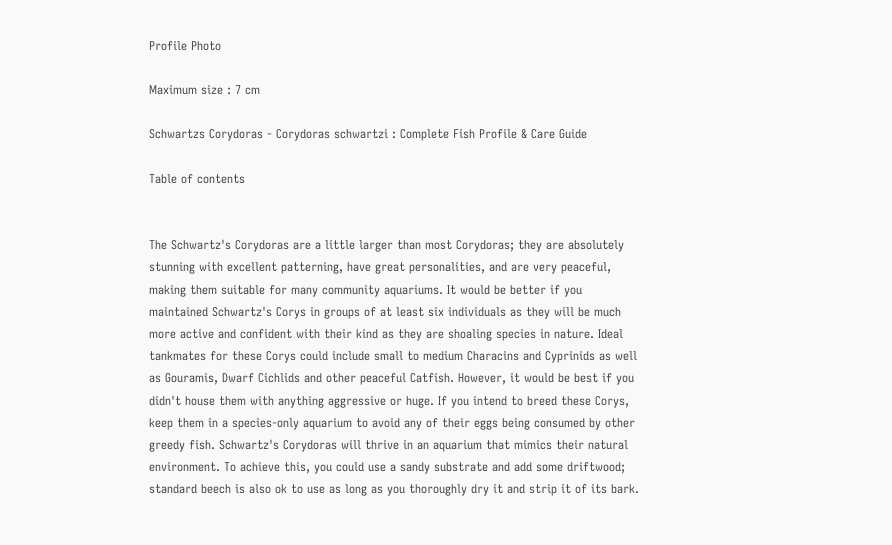Profile Photo

Maximum size : 7 cm

Schwartzs Corydoras - Corydoras schwartzi : Complete Fish Profile & Care Guide

Table of contents


The Schwartz's Corydoras are a little larger than most Corydoras; they are absolutely stunning with excellent patterning, have great personalities, and are very peaceful, making them suitable for many community aquariums. It would be better if you maintained Schwartz's Corys in groups of at least six individuals as they will be much more active and confident with their kind as they are shoaling species in nature. Ideal tankmates for these Corys could include small to medium Characins and Cyprinids as well as Gouramis, Dwarf Cichlids and other peaceful Catfish. However, it would be best if you didn't house them with anything aggressive or huge. If you intend to breed these Corys, keep them in a species-only aquarium to avoid any of their eggs being consumed by other greedy fish. Schwartz's Corydoras will thrive in an aquarium that mimics their natural environment. To achieve this, you could use a sandy substrate and add some driftwood; standard beech is also ok to use as long as you thoroughly dry it and strip it of its bark.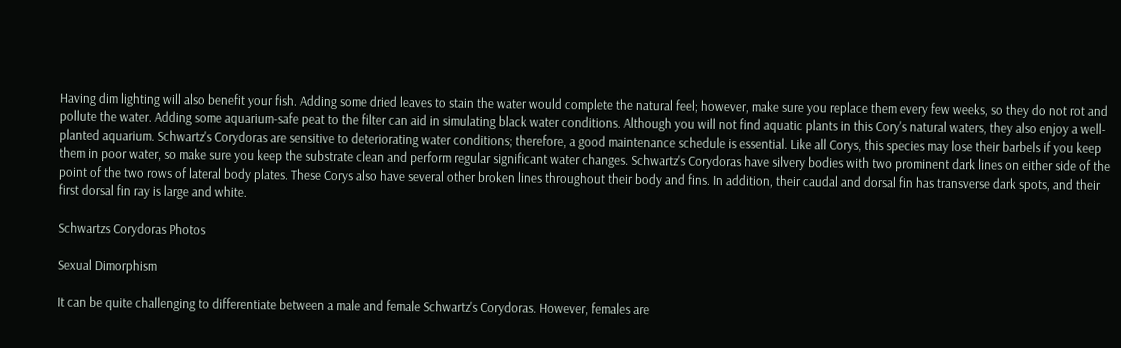Having dim lighting will also benefit your fish. Adding some dried leaves to stain the water would complete the natural feel; however, make sure you replace them every few weeks, so they do not rot and pollute the water. Adding some aquarium-safe peat to the filter can aid in simulating black water conditions. Although you will not find aquatic plants in this Cory's natural waters, they also enjoy a well-planted aquarium. Schwartz's Corydoras are sensitive to deteriorating water conditions; therefore, a good maintenance schedule is essential. Like all Corys, this species may lose their barbels if you keep them in poor water, so make sure you keep the substrate clean and perform regular significant water changes. Schwartz's Corydoras have silvery bodies with two prominent dark lines on either side of the point of the two rows of lateral body plates. These Corys also have several other broken lines throughout their body and fins. In addition, their caudal and dorsal fin has transverse dark spots, and their first dorsal fin ray is large and white.

Schwartzs Corydoras Photos

Sexual Dimorphism

It can be quite challenging to differentiate between a male and female Schwartz's Corydoras. However, females are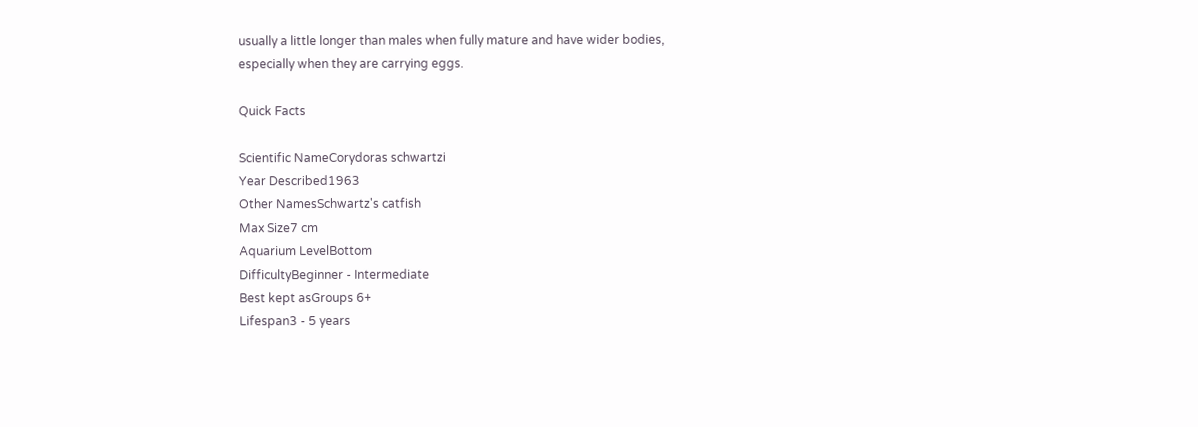usually a little longer than males when fully mature and have wider bodies, especially when they are carrying eggs.

Quick Facts

Scientific NameCorydoras schwartzi
Year Described1963
Other NamesSchwartz's catfish
Max Size7 cm
Aquarium LevelBottom
DifficultyBeginner - Intermediate
Best kept asGroups 6+
Lifespan3 - 5 years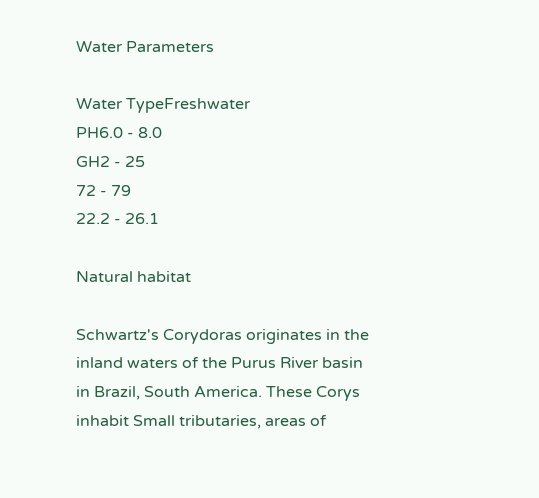Water Parameters

Water TypeFreshwater
PH6.0 - 8.0
GH2 - 25
72 - 79
22.2 - 26.1

Natural habitat

Schwartz's Corydoras originates in the inland waters of the Purus River basin in Brazil, South America. These Corys inhabit Small tributaries, areas of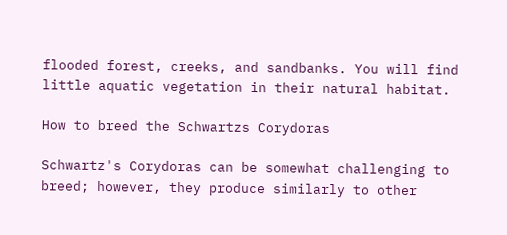flooded forest, creeks, and sandbanks. You will find little aquatic vegetation in their natural habitat.

How to breed the Schwartzs Corydoras

Schwartz's Corydoras can be somewhat challenging to breed; however, they produce similarly to other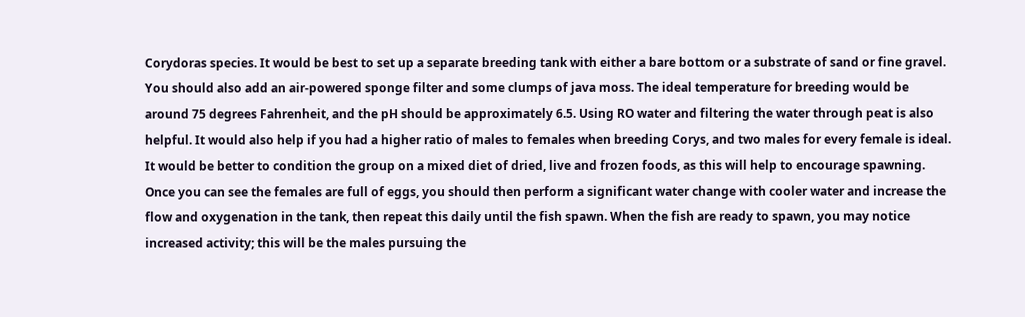Corydoras species. It would be best to set up a separate breeding tank with either a bare bottom or a substrate of sand or fine gravel. You should also add an air-powered sponge filter and some clumps of java moss. The ideal temperature for breeding would be around 75 degrees Fahrenheit, and the pH should be approximately 6.5. Using RO water and filtering the water through peat is also helpful. It would also help if you had a higher ratio of males to females when breeding Corys, and two males for every female is ideal. It would be better to condition the group on a mixed diet of dried, live and frozen foods, as this will help to encourage spawning. Once you can see the females are full of eggs, you should then perform a significant water change with cooler water and increase the flow and oxygenation in the tank, then repeat this daily until the fish spawn. When the fish are ready to spawn, you may notice increased activity; this will be the males pursuing the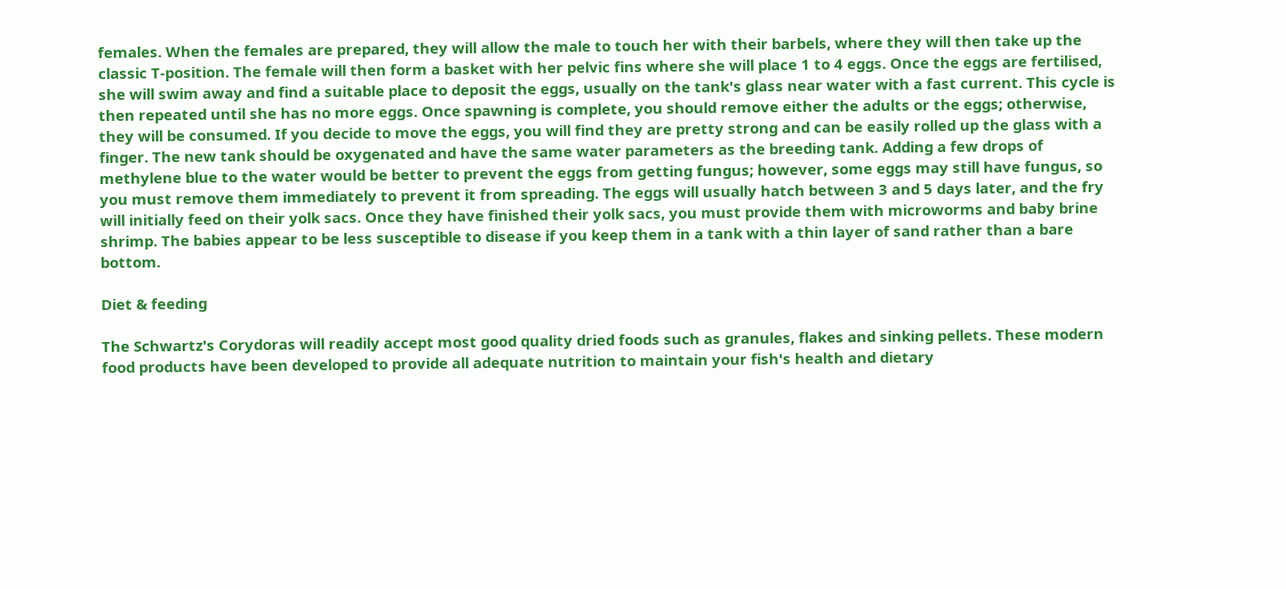females. When the females are prepared, they will allow the male to touch her with their barbels, where they will then take up the classic T-position. The female will then form a basket with her pelvic fins where she will place 1 to 4 eggs. Once the eggs are fertilised, she will swim away and find a suitable place to deposit the eggs, usually on the tank's glass near water with a fast current. This cycle is then repeated until she has no more eggs. Once spawning is complete, you should remove either the adults or the eggs; otherwise, they will be consumed. If you decide to move the eggs, you will find they are pretty strong and can be easily rolled up the glass with a finger. The new tank should be oxygenated and have the same water parameters as the breeding tank. Adding a few drops of methylene blue to the water would be better to prevent the eggs from getting fungus; however, some eggs may still have fungus, so you must remove them immediately to prevent it from spreading. The eggs will usually hatch between 3 and 5 days later, and the fry will initially feed on their yolk sacs. Once they have finished their yolk sacs, you must provide them with microworms and baby brine shrimp. The babies appear to be less susceptible to disease if you keep them in a tank with a thin layer of sand rather than a bare bottom.

Diet & feeding

The Schwartz's Corydoras will readily accept most good quality dried foods such as granules, flakes and sinking pellets. These modern food products have been developed to provide all adequate nutrition to maintain your fish's health and dietary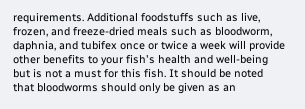requirements. Additional foodstuffs such as live, frozen, and freeze-dried meals such as bloodworm, daphnia, and tubifex once or twice a week will provide other benefits to your fish's health and well-being but is not a must for this fish. It should be noted that bloodworms should only be given as an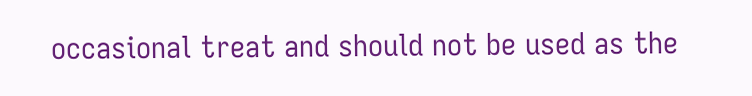occasional treat and should not be used as the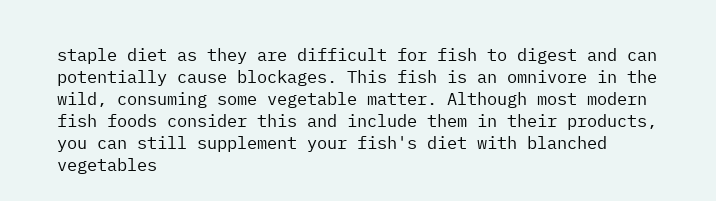staple diet as they are difficult for fish to digest and can potentially cause blockages. This fish is an omnivore in the wild, consuming some vegetable matter. Although most modern fish foods consider this and include them in their products, you can still supplement your fish's diet with blanched vegetables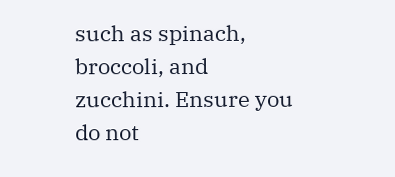such as spinach, broccoli, and zucchini. Ensure you do not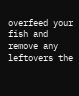overfeed your fish and remove any leftovers the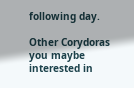following day.

Other Corydoras you maybe interested in